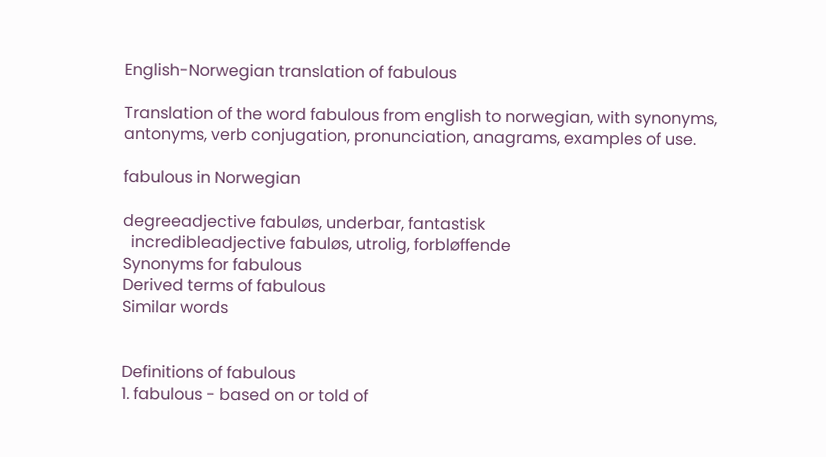English-Norwegian translation of fabulous

Translation of the word fabulous from english to norwegian, with synonyms, antonyms, verb conjugation, pronunciation, anagrams, examples of use.

fabulous in Norwegian

degreeadjective fabuløs, underbar, fantastisk
  incredibleadjective fabuløs, utrolig, forbløffende
Synonyms for fabulous
Derived terms of fabulous
Similar words


Definitions of fabulous
1. fabulous - based on or told of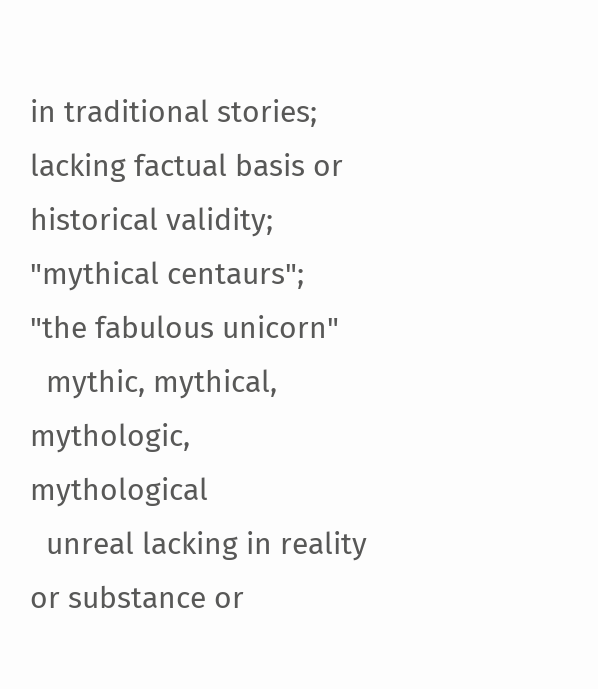in traditional stories; lacking factual basis or historical validity; "mythical centaurs"; "the fabulous unicorn"
  mythic, mythical, mythologic, mythological
  unreal lacking in reality or substance or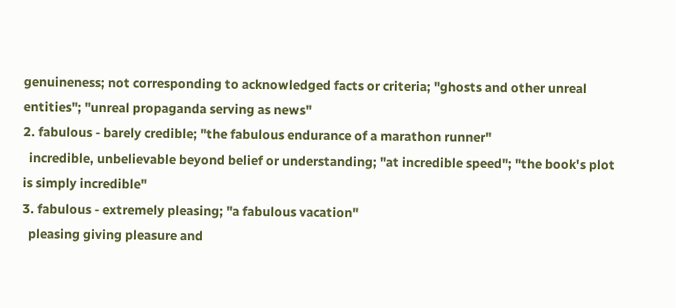genuineness; not corresponding to acknowledged facts or criteria; "ghosts and other unreal entities"; "unreal propaganda serving as news"
2. fabulous - barely credible; "the fabulous endurance of a marathon runner"
  incredible, unbelievable beyond belief or understanding; "at incredible speed"; "the book's plot is simply incredible"
3. fabulous - extremely pleasing; "a fabulous vacation"
  pleasing giving pleasure and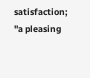satisfaction; "a pleasing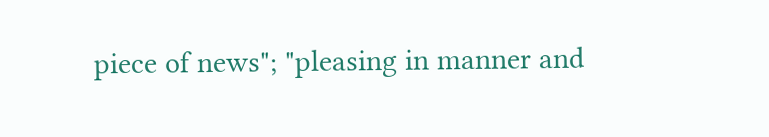piece of news"; "pleasing in manner and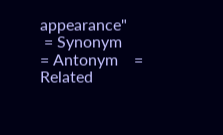appearance"
 = Synonym    = Antonym    = Related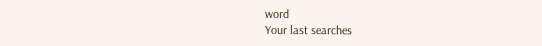word
Your last searches